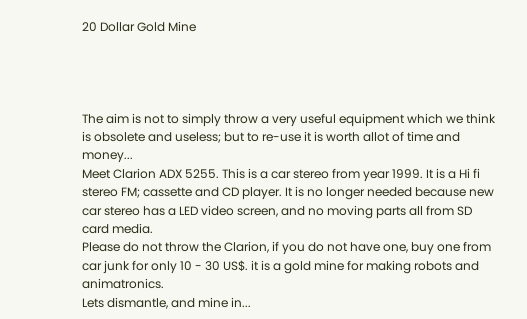20 Dollar Gold Mine




The aim is not to simply throw a very useful equipment which we think is obsolete and useless; but to re-use it is worth allot of time and money...
Meet Clarion ADX 5255. This is a car stereo from year 1999. It is a Hi fi stereo FM; cassette and CD player. It is no longer needed because new car stereo has a LED video screen, and no moving parts all from SD card media.
Please do not throw the Clarion, if you do not have one, buy one from car junk for only 10 - 30 US$. it is a gold mine for making robots and animatronics.
Lets dismantle, and mine in...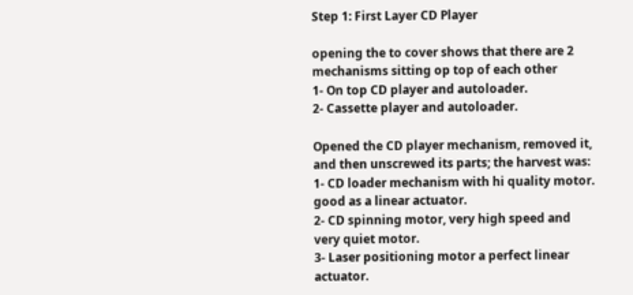Step 1: First Layer CD Player

opening the to cover shows that there are 2 mechanisms sitting op top of each other
1- On top CD player and autoloader.
2- Cassette player and autoloader.

Opened the CD player mechanism, removed it, and then unscrewed its parts; the harvest was:
1- CD loader mechanism with hi quality motor. good as a linear actuator.
2- CD spinning motor, very high speed and very quiet motor.
3- Laser positioning motor a perfect linear actuator.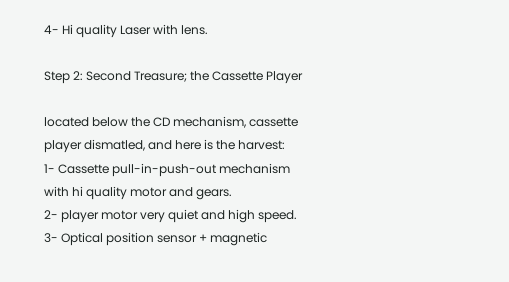4- Hi quality Laser with lens.

Step 2: Second Treasure; the Cassette Player

located below the CD mechanism, cassette player dismatled, and here is the harvest:
1- Cassette pull-in-push-out mechanism with hi quality motor and gears.
2- player motor very quiet and high speed.
3- Optical position sensor + magnetic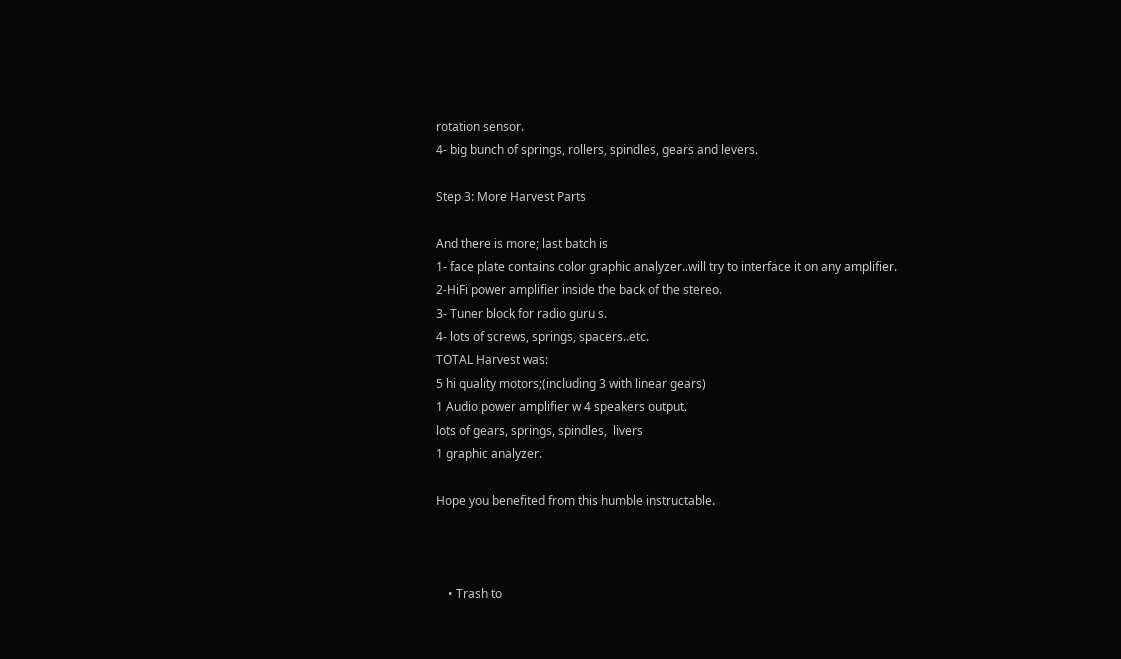rotation sensor.
4- big bunch of springs, rollers, spindles, gears and levers.

Step 3: More Harvest Parts

And there is more; last batch is
1- face plate contains color graphic analyzer..will try to interface it on any amplifier.
2-HiFi power amplifier inside the back of the stereo.
3- Tuner block for radio guru s.
4- lots of screws, springs, spacers..etc.
TOTAL Harvest was:
5 hi quality motors;(including 3 with linear gears)
1 Audio power amplifier w 4 speakers output.
lots of gears, springs, spindles,  livers
1 graphic analyzer.

Hope you benefited from this humble instructable.



    • Trash to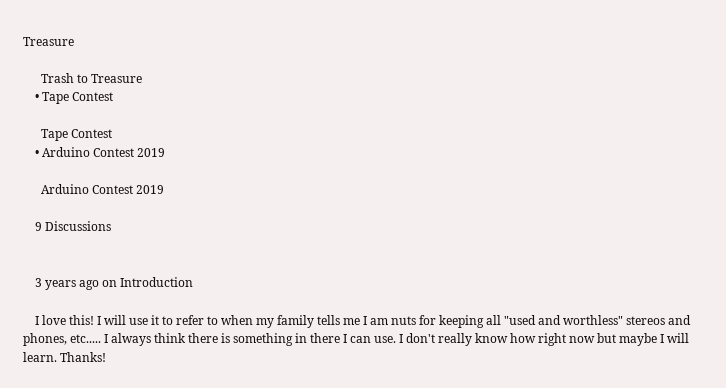Treasure

      Trash to Treasure
    • Tape Contest

      Tape Contest
    • Arduino Contest 2019

      Arduino Contest 2019

    9 Discussions


    3 years ago on Introduction

    I love this! I will use it to refer to when my family tells me I am nuts for keeping all "used and worthless" stereos and phones, etc..... I always think there is something in there I can use. I don't really know how right now but maybe I will learn. Thanks!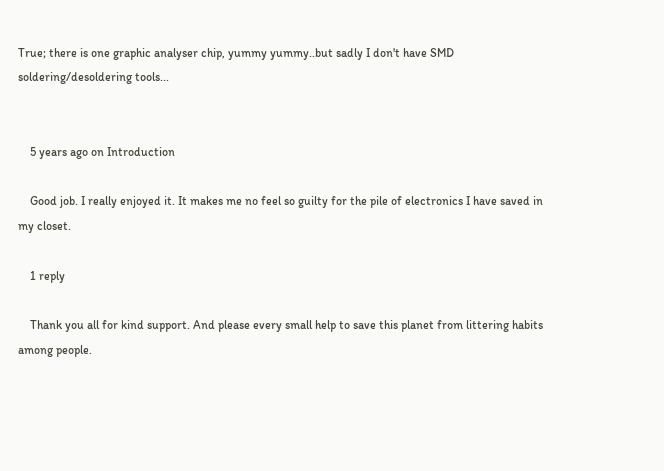True; there is one graphic analyser chip, yummy yummy..but sadly I don't have SMD soldering/desoldering tools...


    5 years ago on Introduction

    Good job. I really enjoyed it. It makes me no feel so guilty for the pile of electronics I have saved in my closet.

    1 reply

    Thank you all for kind support. And please every small help to save this planet from littering habits among people.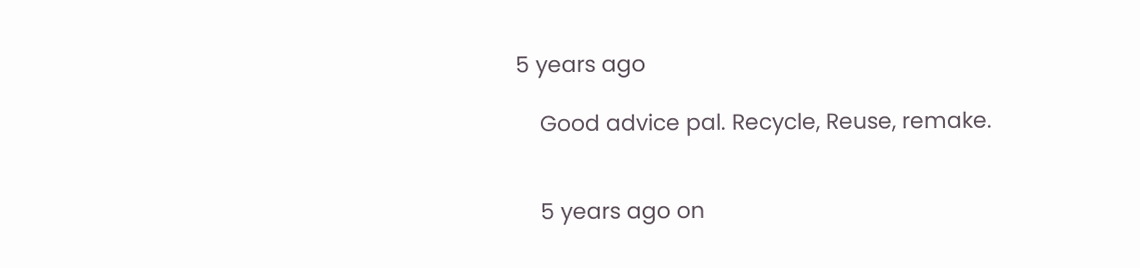5 years ago

    Good advice pal. Recycle, Reuse, remake.


    5 years ago on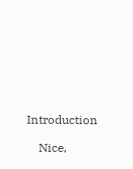Introduction

    Nice,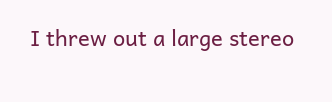I threw out a large stereo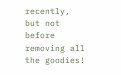recently, but not before removing all the goodies!